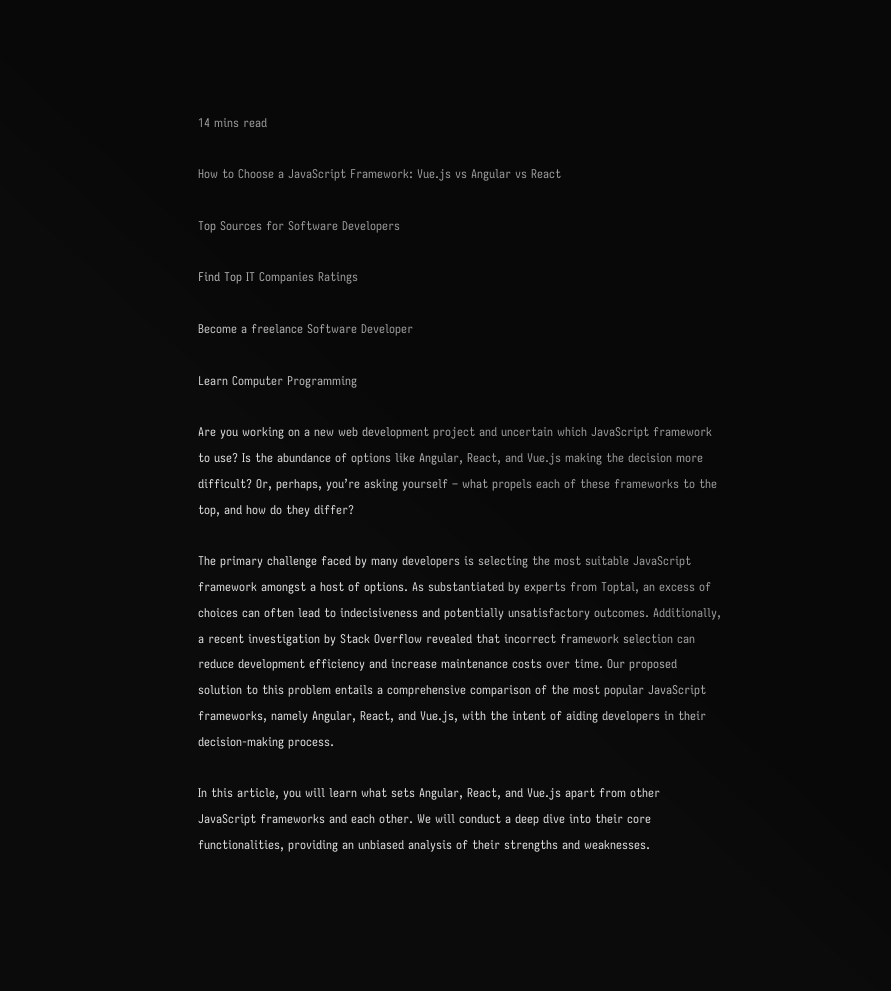14 mins read

How to Choose a JavaScript Framework: Vue.js vs Angular vs React

Top Sources for Software Developers

Find Top IT Companies Ratings

Become a freelance Software Developer

Learn Computer Programming

Are you working on a new web development project and uncertain which JavaScript framework to use? Is the abundance of options like Angular, React, and Vue.js making the decision more difficult? Or, perhaps, you’re asking yourself – what propels each of these frameworks to the top, and how do they differ?

The primary challenge faced by many developers is selecting the most suitable JavaScript framework amongst a host of options. As substantiated by experts from Toptal, an excess of choices can often lead to indecisiveness and potentially unsatisfactory outcomes. Additionally, a recent investigation by Stack Overflow revealed that incorrect framework selection can reduce development efficiency and increase maintenance costs over time. Our proposed solution to this problem entails a comprehensive comparison of the most popular JavaScript frameworks, namely Angular, React, and Vue.js, with the intent of aiding developers in their decision-making process.

In this article, you will learn what sets Angular, React, and Vue.js apart from other JavaScript frameworks and each other. We will conduct a deep dive into their core functionalities, providing an unbiased analysis of their strengths and weaknesses.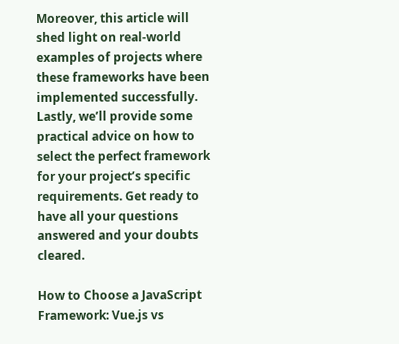Moreover, this article will shed light on real-world examples of projects where these frameworks have been implemented successfully. Lastly, we’ll provide some practical advice on how to select the perfect framework for your project’s specific requirements. Get ready to have all your questions answered and your doubts cleared.

How to Choose a JavaScript Framework: Vue.js vs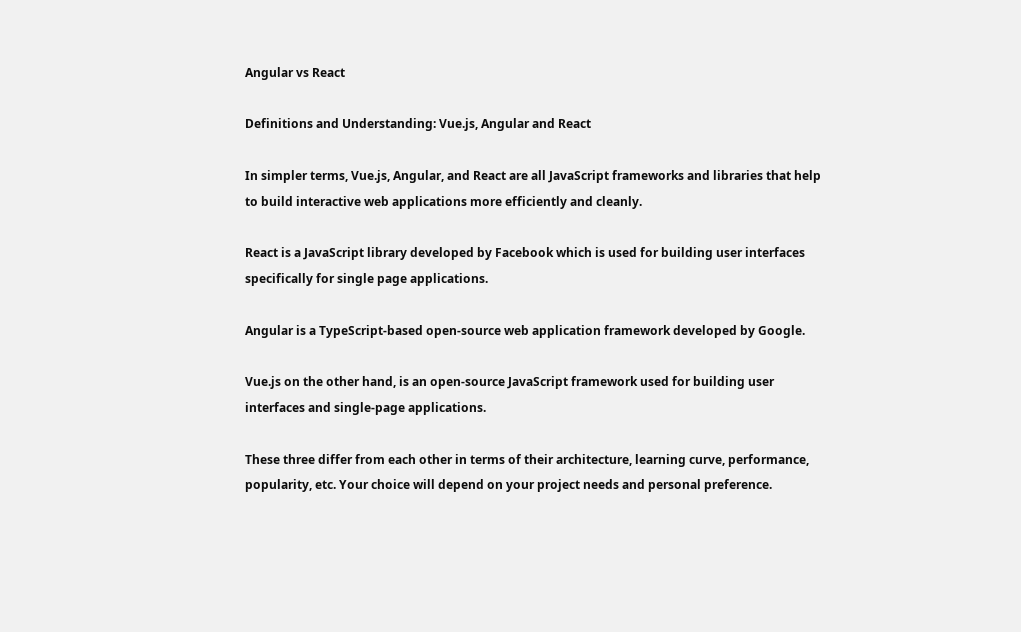Angular vs React

Definitions and Understanding: Vue.js, Angular and React

In simpler terms, Vue.js, Angular, and React are all JavaScript frameworks and libraries that help to build interactive web applications more efficiently and cleanly.

React is a JavaScript library developed by Facebook which is used for building user interfaces specifically for single page applications.

Angular is a TypeScript-based open-source web application framework developed by Google.

Vue.js on the other hand, is an open-source JavaScript framework used for building user interfaces and single-page applications.

These three differ from each other in terms of their architecture, learning curve, performance, popularity, etc. Your choice will depend on your project needs and personal preference.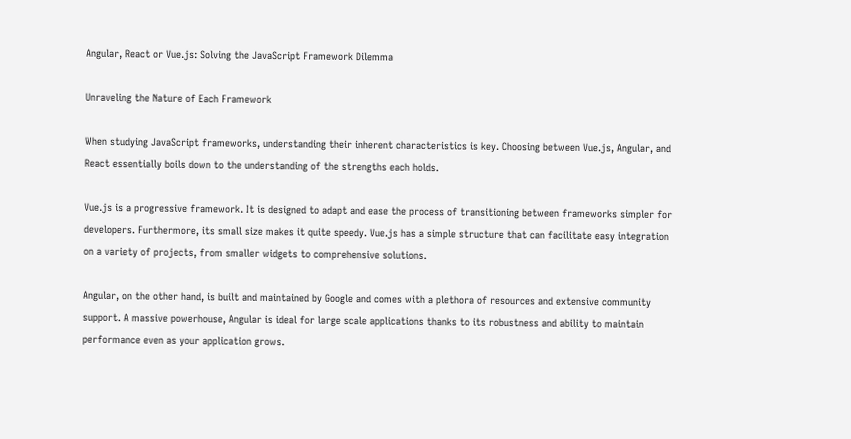Angular, React or Vue.js: Solving the JavaScript Framework Dilemma

Unraveling the Nature of Each Framework

When studying JavaScript frameworks, understanding their inherent characteristics is key. Choosing between Vue.js, Angular, and React essentially boils down to the understanding of the strengths each holds.

Vue.js is a progressive framework. It is designed to adapt and ease the process of transitioning between frameworks simpler for developers. Furthermore, its small size makes it quite speedy. Vue.js has a simple structure that can facilitate easy integration on a variety of projects, from smaller widgets to comprehensive solutions.

Angular, on the other hand, is built and maintained by Google and comes with a plethora of resources and extensive community support. A massive powerhouse, Angular is ideal for large scale applications thanks to its robustness and ability to maintain performance even as your application grows.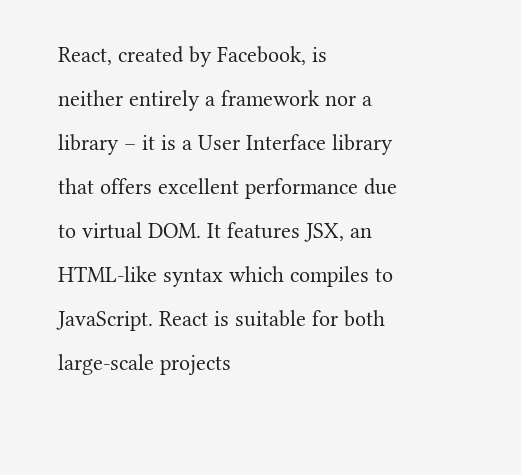React, created by Facebook, is neither entirely a framework nor a library – it is a User Interface library that offers excellent performance due to virtual DOM. It features JSX, an HTML-like syntax which compiles to JavaScript. React is suitable for both large-scale projects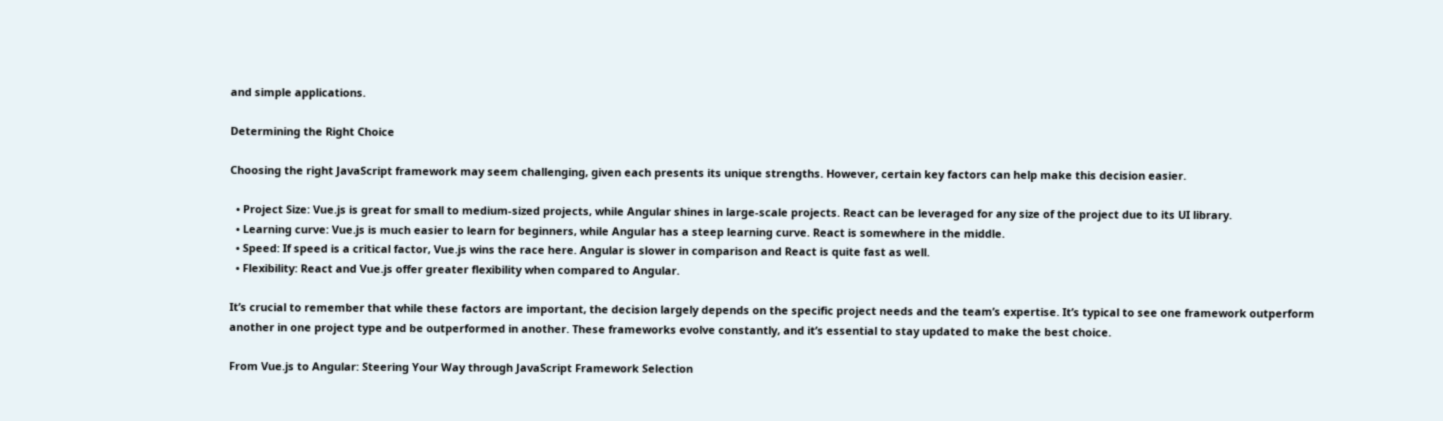and simple applications.

Determining the Right Choice

Choosing the right JavaScript framework may seem challenging, given each presents its unique strengths. However, certain key factors can help make this decision easier.

  • Project Size: Vue.js is great for small to medium-sized projects, while Angular shines in large-scale projects. React can be leveraged for any size of the project due to its UI library.
  • Learning curve: Vue.js is much easier to learn for beginners, while Angular has a steep learning curve. React is somewhere in the middle.
  • Speed: If speed is a critical factor, Vue.js wins the race here. Angular is slower in comparison and React is quite fast as well.
  • Flexibility: React and Vue.js offer greater flexibility when compared to Angular.

It’s crucial to remember that while these factors are important, the decision largely depends on the specific project needs and the team’s expertise. It’s typical to see one framework outperform another in one project type and be outperformed in another. These frameworks evolve constantly, and it’s essential to stay updated to make the best choice.

From Vue.js to Angular: Steering Your Way through JavaScript Framework Selection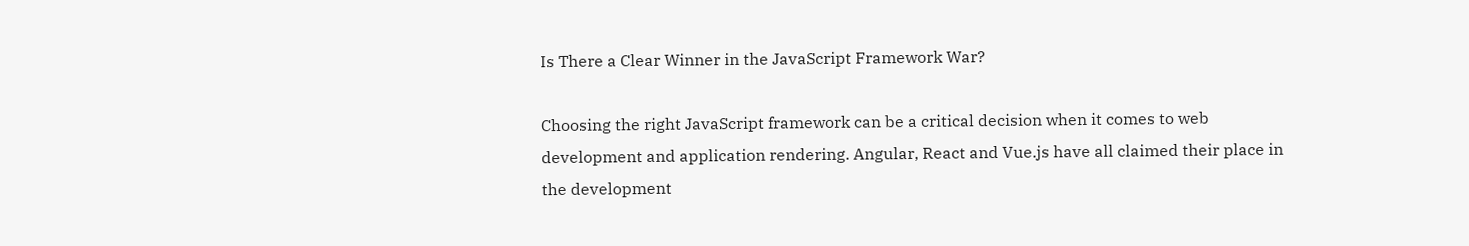Is There a Clear Winner in the JavaScript Framework War?

Choosing the right JavaScript framework can be a critical decision when it comes to web development and application rendering. Angular, React and Vue.js have all claimed their place in the development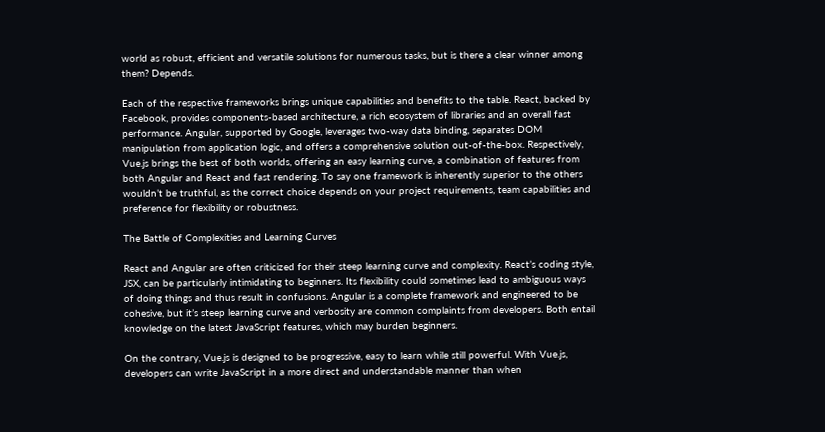world as robust, efficient and versatile solutions for numerous tasks, but is there a clear winner among them? Depends.

Each of the respective frameworks brings unique capabilities and benefits to the table. React, backed by Facebook, provides components-based architecture, a rich ecosystem of libraries and an overall fast performance. Angular, supported by Google, leverages two-way data binding, separates DOM manipulation from application logic, and offers a comprehensive solution out-of-the-box. Respectively, Vue.js brings the best of both worlds, offering an easy learning curve, a combination of features from both Angular and React and fast rendering. To say one framework is inherently superior to the others wouldn’t be truthful, as the correct choice depends on your project requirements, team capabilities and preference for flexibility or robustness.

The Battle of Complexities and Learning Curves

React and Angular are often criticized for their steep learning curve and complexity. React’s coding style, JSX, can be particularly intimidating to beginners. Its flexibility could sometimes lead to ambiguous ways of doing things and thus result in confusions. Angular is a complete framework and engineered to be cohesive, but it’s steep learning curve and verbosity are common complaints from developers. Both entail knowledge on the latest JavaScript features, which may burden beginners.

On the contrary, Vue.js is designed to be progressive, easy to learn while still powerful. With Vue.js, developers can write JavaScript in a more direct and understandable manner than when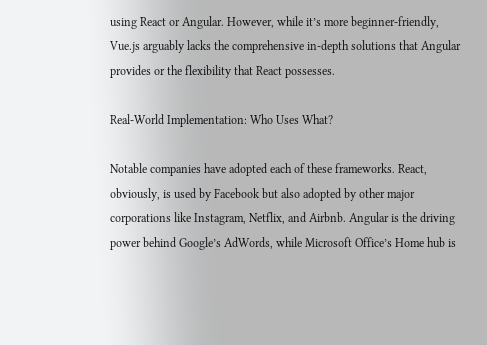using React or Angular. However, while it’s more beginner-friendly, Vue.js arguably lacks the comprehensive in-depth solutions that Angular provides or the flexibility that React possesses.

Real-World Implementation: Who Uses What?

Notable companies have adopted each of these frameworks. React, obviously, is used by Facebook but also adopted by other major corporations like Instagram, Netflix, and Airbnb. Angular is the driving power behind Google’s AdWords, while Microsoft Office’s Home hub is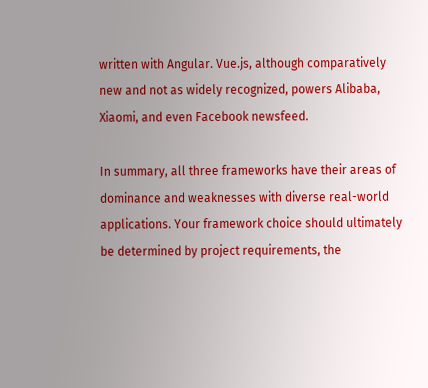written with Angular. Vue.js, although comparatively new and not as widely recognized, powers Alibaba, Xiaomi, and even Facebook newsfeed.

In summary, all three frameworks have their areas of dominance and weaknesses with diverse real-world applications. Your framework choice should ultimately be determined by project requirements, the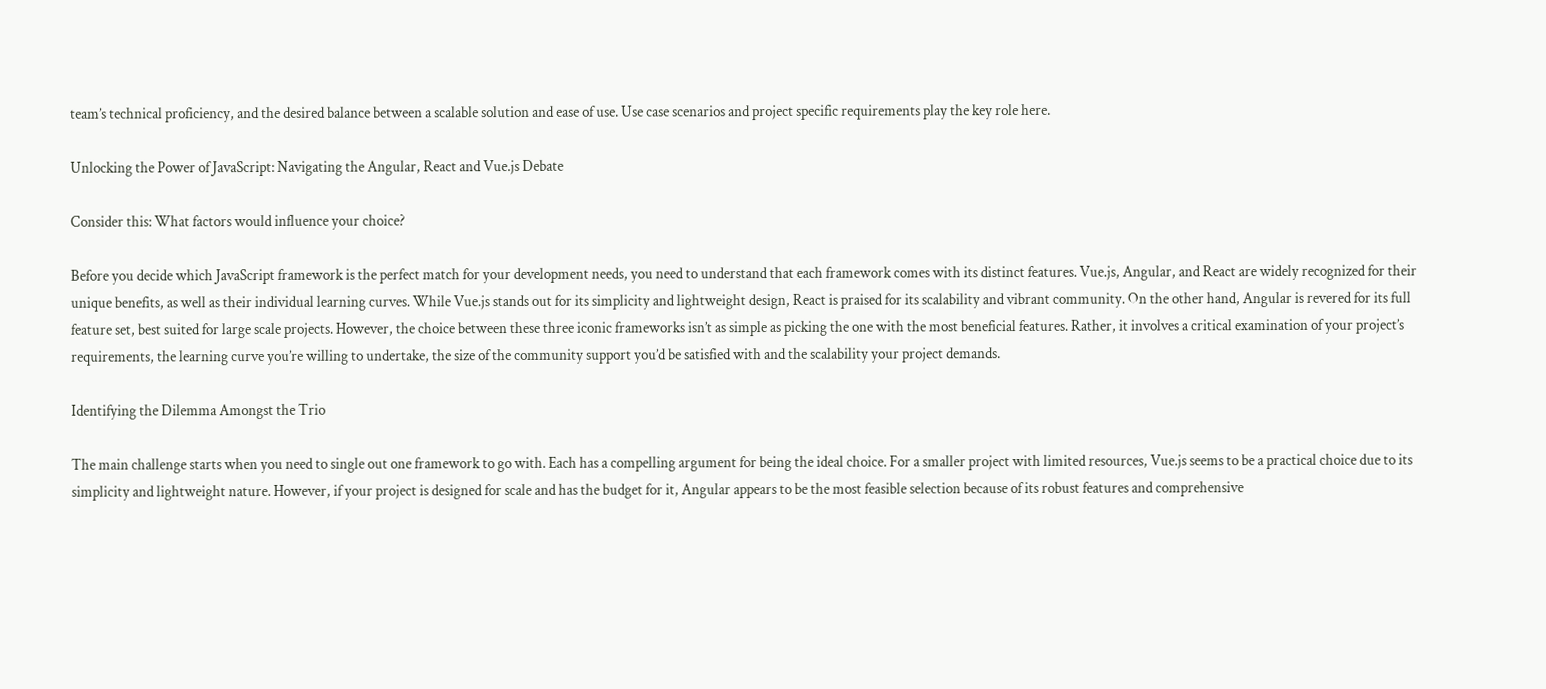team’s technical proficiency, and the desired balance between a scalable solution and ease of use. Use case scenarios and project specific requirements play the key role here.

Unlocking the Power of JavaScript: Navigating the Angular, React and Vue.js Debate

Consider this: What factors would influence your choice?

Before you decide which JavaScript framework is the perfect match for your development needs, you need to understand that each framework comes with its distinct features. Vue.js, Angular, and React are widely recognized for their unique benefits, as well as their individual learning curves. While Vue.js stands out for its simplicity and lightweight design, React is praised for its scalability and vibrant community. On the other hand, Angular is revered for its full feature set, best suited for large scale projects. However, the choice between these three iconic frameworks isn’t as simple as picking the one with the most beneficial features. Rather, it involves a critical examination of your project’s requirements, the learning curve you’re willing to undertake, the size of the community support you’d be satisfied with and the scalability your project demands.

Identifying the Dilemma Amongst the Trio

The main challenge starts when you need to single out one framework to go with. Each has a compelling argument for being the ideal choice. For a smaller project with limited resources, Vue.js seems to be a practical choice due to its simplicity and lightweight nature. However, if your project is designed for scale and has the budget for it, Angular appears to be the most feasible selection because of its robust features and comprehensive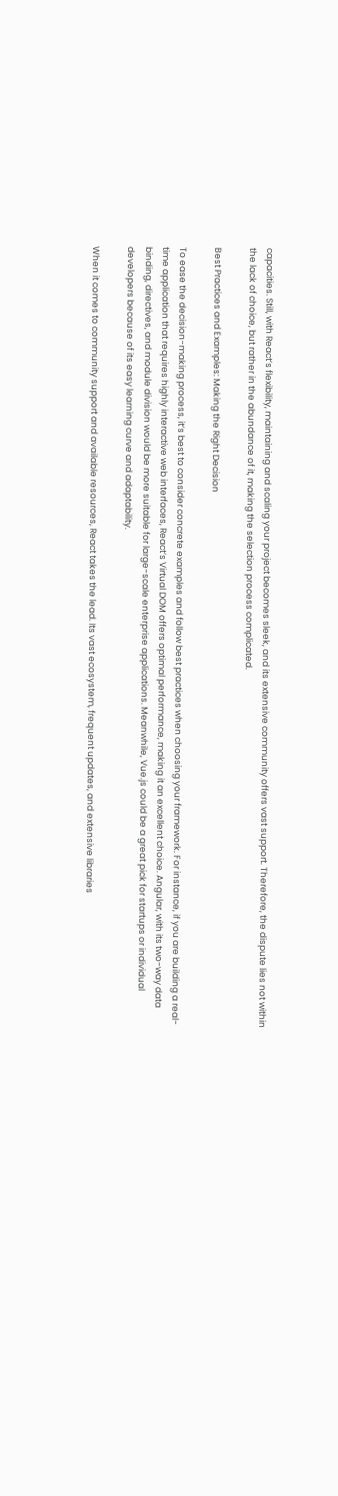capacities. Still, with React’s flexibility, maintaining and scaling your project becomes sleek, and its extensive community offers vast support. Therefore, the dispute lies not within the lack of choice, but rather in the abundance of it, making the selection process complicated.

Best Practices and Examples: Making the Right Decision

To ease the decision-making process, it’s best to consider concrete examples and follow best practices when choosing your framework. For instance, if you are building a real-time application that requires highly interactive web interfaces, React’s Virtual DOM offers optimal performance, making it an excellent choice. Angular, with its two-way data binding, directives, and module division would be more suitable for large-scale enterprise applications. Meanwhile, Vue.js could be a great pick for startups or individual developers because of its easy learning curve and adaptability.

When it comes to community support and available resources, React takes the lead. Its vast ecosystem, frequent updates, and extensive libraries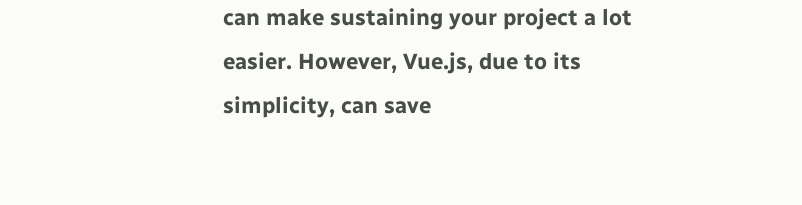can make sustaining your project a lot easier. However, Vue.js, due to its simplicity, can save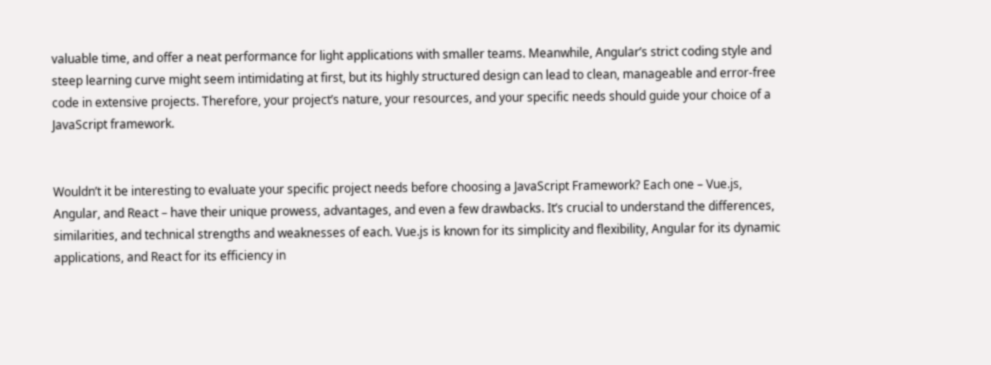valuable time, and offer a neat performance for light applications with smaller teams. Meanwhile, Angular’s strict coding style and steep learning curve might seem intimidating at first, but its highly structured design can lead to clean, manageable and error-free code in extensive projects. Therefore, your project’s nature, your resources, and your specific needs should guide your choice of a JavaScript framework.


Wouldn’t it be interesting to evaluate your specific project needs before choosing a JavaScript Framework? Each one – Vue.js, Angular, and React – have their unique prowess, advantages, and even a few drawbacks. It’s crucial to understand the differences, similarities, and technical strengths and weaknesses of each. Vue.js is known for its simplicity and flexibility, Angular for its dynamic applications, and React for its efficiency in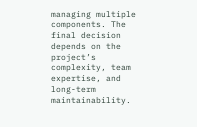managing multiple components. The final decision depends on the project’s complexity, team expertise, and long-term maintainability.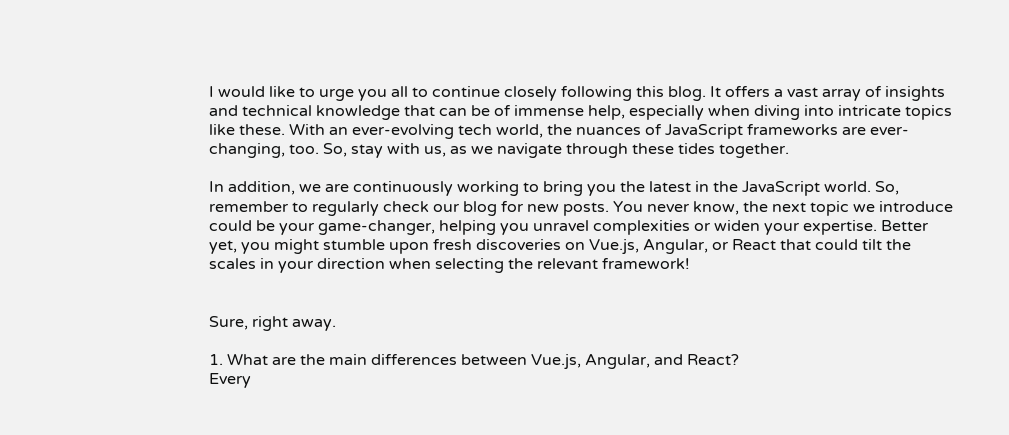I would like to urge you all to continue closely following this blog. It offers a vast array of insights and technical knowledge that can be of immense help, especially when diving into intricate topics like these. With an ever-evolving tech world, the nuances of JavaScript frameworks are ever-changing, too. So, stay with us, as we navigate through these tides together.

In addition, we are continuously working to bring you the latest in the JavaScript world. So, remember to regularly check our blog for new posts. You never know, the next topic we introduce could be your game-changer, helping you unravel complexities or widen your expertise. Better yet, you might stumble upon fresh discoveries on Vue.js, Angular, or React that could tilt the scales in your direction when selecting the relevant framework!


Sure, right away.

1. What are the main differences between Vue.js, Angular, and React?
Every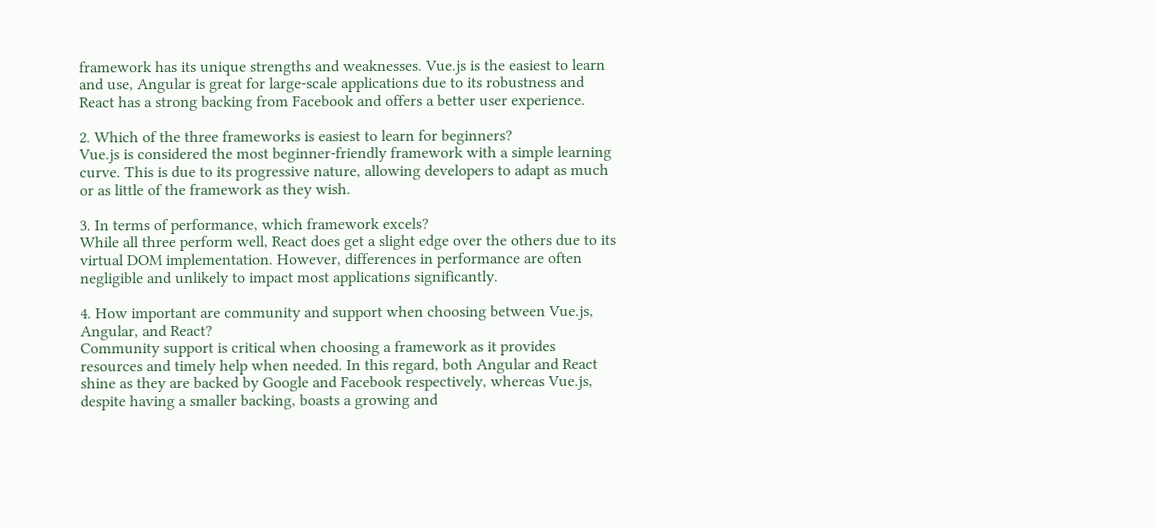framework has its unique strengths and weaknesses. Vue.js is the easiest to learn and use, Angular is great for large-scale applications due to its robustness and React has a strong backing from Facebook and offers a better user experience.

2. Which of the three frameworks is easiest to learn for beginners?
Vue.js is considered the most beginner-friendly framework with a simple learning curve. This is due to its progressive nature, allowing developers to adapt as much or as little of the framework as they wish.

3. In terms of performance, which framework excels?
While all three perform well, React does get a slight edge over the others due to its virtual DOM implementation. However, differences in performance are often negligible and unlikely to impact most applications significantly.

4. How important are community and support when choosing between Vue.js, Angular, and React?
Community support is critical when choosing a framework as it provides resources and timely help when needed. In this regard, both Angular and React shine as they are backed by Google and Facebook respectively, whereas Vue.js, despite having a smaller backing, boasts a growing and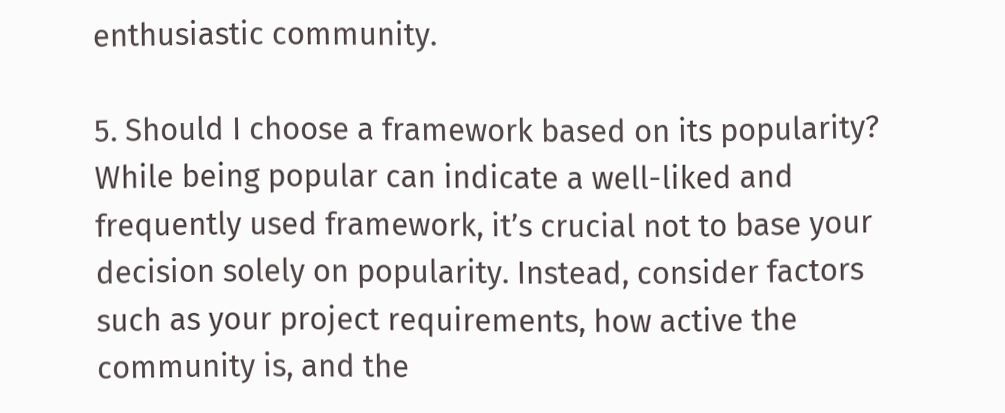enthusiastic community.

5. Should I choose a framework based on its popularity?
While being popular can indicate a well-liked and frequently used framework, it’s crucial not to base your decision solely on popularity. Instead, consider factors such as your project requirements, how active the community is, and the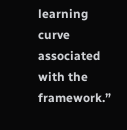learning curve associated with the framework.”